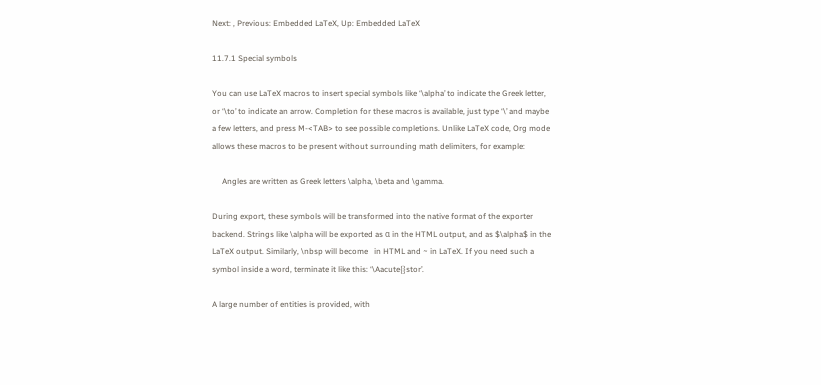Next: , Previous: Embedded LaTeX, Up: Embedded LaTeX

11.7.1 Special symbols

You can use LaTeX macros to insert special symbols like ‘\alpha’ to indicate the Greek letter, or ‘\to’ to indicate an arrow. Completion for these macros is available, just type ‘\’ and maybe a few letters, and press M-<TAB> to see possible completions. Unlike LaTeX code, Org mode allows these macros to be present without surrounding math delimiters, for example:

     Angles are written as Greek letters \alpha, \beta and \gamma.

During export, these symbols will be transformed into the native format of the exporter backend. Strings like \alpha will be exported as α in the HTML output, and as $\alpha$ in the LaTeX output. Similarly, \nbsp will become   in HTML and ~ in LaTeX. If you need such a symbol inside a word, terminate it like this: ‘\Aacute{}stor’.

A large number of entities is provided, with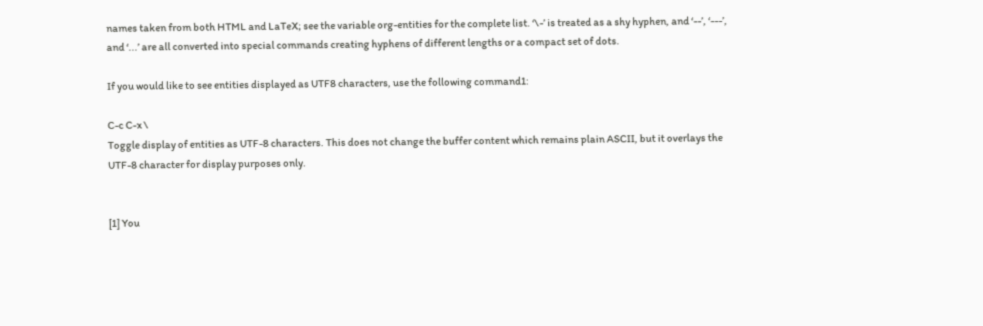names taken from both HTML and LaTeX; see the variable org-entities for the complete list. ‘\-’ is treated as a shy hyphen, and ‘--’, ‘---’, and ‘...’ are all converted into special commands creating hyphens of different lengths or a compact set of dots.

If you would like to see entities displayed as UTF8 characters, use the following command1:

C-c C-x \
Toggle display of entities as UTF-8 characters. This does not change the buffer content which remains plain ASCII, but it overlays the UTF-8 character for display purposes only.


[1] You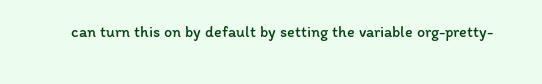can turn this on by default by setting the variable org-pretty-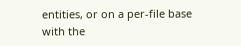entities, or on a per-file base with the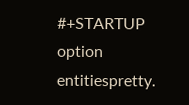#+STARTUP option entitiespretty.